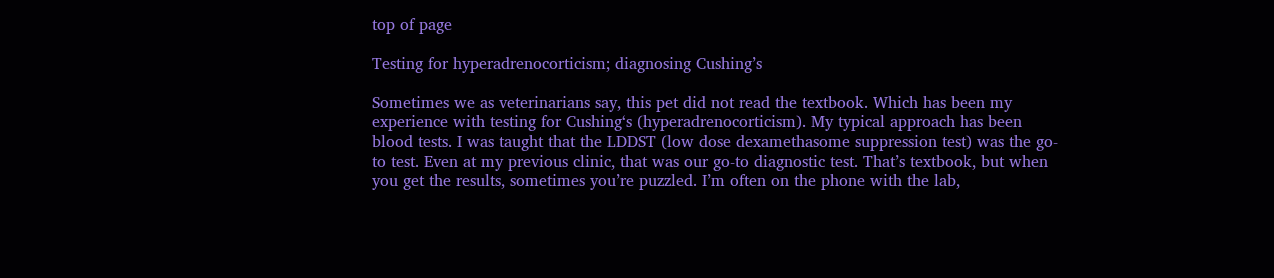top of page

Testing for hyperadrenocorticism; diagnosing Cushing’s

Sometimes we as veterinarians say, this pet did not read the textbook. Which has been my experience with testing for Cushing‘s (hyperadrenocorticism). My typical approach has been blood tests. I was taught that the LDDST (low dose dexamethasome suppression test) was the go-to test. Even at my previous clinic, that was our go-to diagnostic test. That’s textbook, but when you get the results, sometimes you’re puzzled. I’m often on the phone with the lab,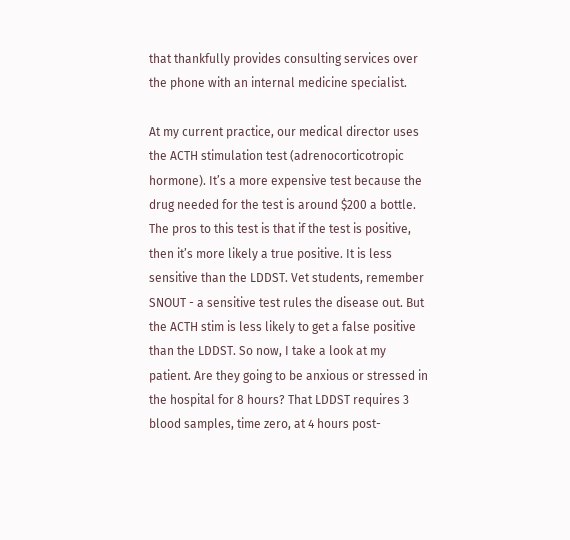that thankfully provides consulting services over the phone with an internal medicine specialist.

At my current practice, our medical director uses the ACTH stimulation test (adrenocorticotropic hormone). It’s a more expensive test because the drug needed for the test is around $200 a bottle. The pros to this test is that if the test is positive, then it’s more likely a true positive. It is less sensitive than the LDDST. Vet students, remember SNOUT - a sensitive test rules the disease out. But the ACTH stim is less likely to get a false positive than the LDDST. So now, I take a look at my patient. Are they going to be anxious or stressed in the hospital for 8 hours? That LDDST requires 3 blood samples, time zero, at 4 hours post-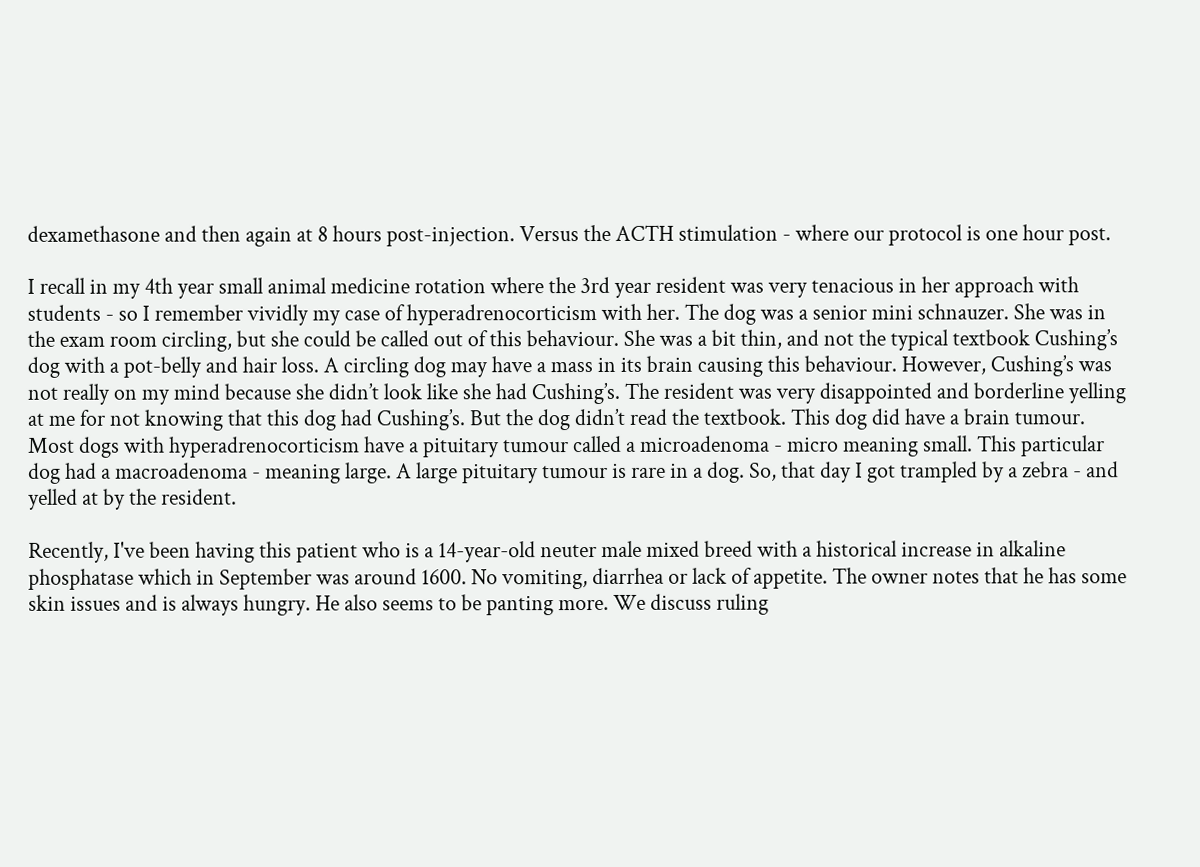dexamethasone and then again at 8 hours post-injection. Versus the ACTH stimulation - where our protocol is one hour post.

I recall in my 4th year small animal medicine rotation where the 3rd year resident was very tenacious in her approach with students - so I remember vividly my case of hyperadrenocorticism with her. The dog was a senior mini schnauzer. She was in the exam room circling, but she could be called out of this behaviour. She was a bit thin, and not the typical textbook Cushing’s dog with a pot-belly and hair loss. A circling dog may have a mass in its brain causing this behaviour. However, Cushing’s was not really on my mind because she didn’t look like she had Cushing’s. The resident was very disappointed and borderline yelling at me for not knowing that this dog had Cushing’s. But the dog didn’t read the textbook. This dog did have a brain tumour. Most dogs with hyperadrenocorticism have a pituitary tumour called a microadenoma - micro meaning small. This particular dog had a macroadenoma - meaning large. A large pituitary tumour is rare in a dog. So, that day I got trampled by a zebra - and yelled at by the resident.

Recently, I've been having this patient who is a 14-year-old neuter male mixed breed with a historical increase in alkaline phosphatase which in September was around 1600. No vomiting, diarrhea or lack of appetite. The owner notes that he has some skin issues and is always hungry. He also seems to be panting more. We discuss ruling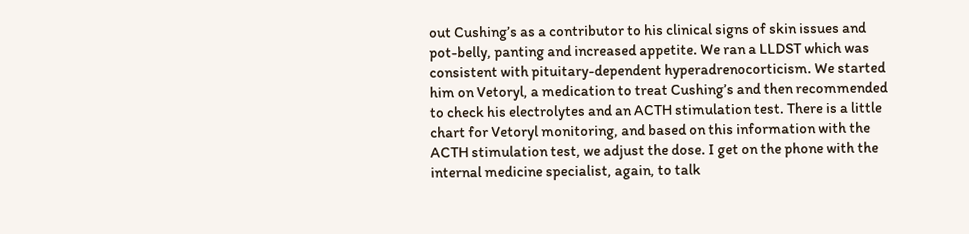out Cushing’s as a contributor to his clinical signs of skin issues and pot-belly, panting and increased appetite. We ran a LLDST which was consistent with pituitary-dependent hyperadrenocorticism. We started him on Vetoryl, a medication to treat Cushing’s and then recommended to check his electrolytes and an ACTH stimulation test. There is a little chart for Vetoryl monitoring, and based on this information with the ACTH stimulation test, we adjust the dose. I get on the phone with the internal medicine specialist, again, to talk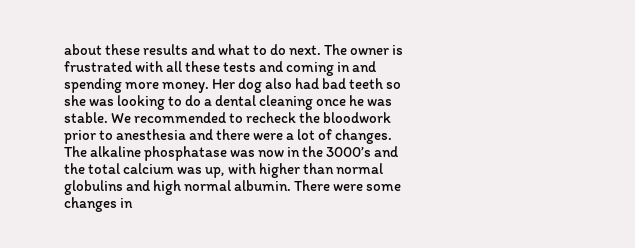about these results and what to do next. The owner is frustrated with all these tests and coming in and spending more money. Her dog also had bad teeth so she was looking to do a dental cleaning once he was stable. We recommended to recheck the bloodwork prior to anesthesia and there were a lot of changes. The alkaline phosphatase was now in the 3000’s and the total calcium was up, with higher than normal globulins and high normal albumin. There were some changes in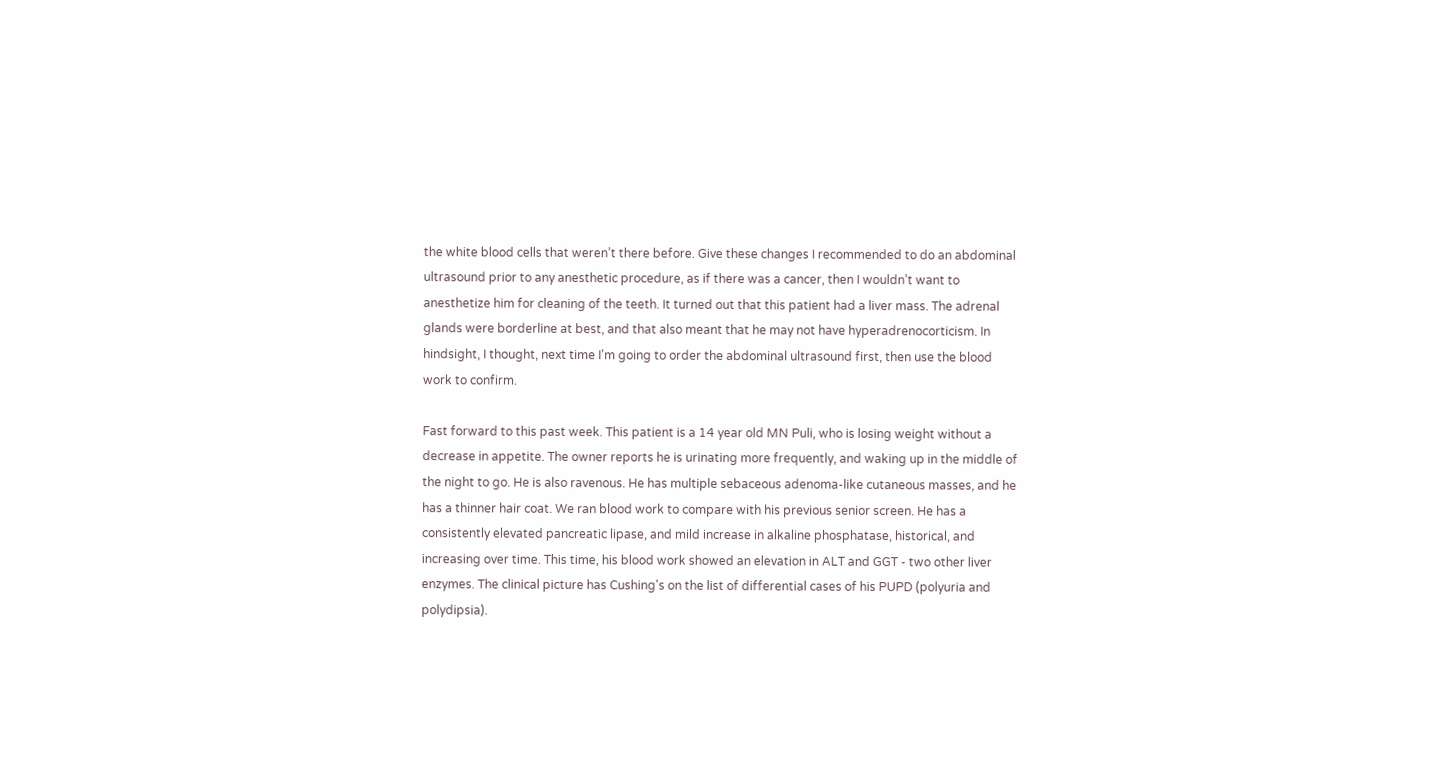the white blood cells that weren’t there before. Give these changes I recommended to do an abdominal ultrasound prior to any anesthetic procedure, as if there was a cancer, then I wouldn’t want to anesthetize him for cleaning of the teeth. It turned out that this patient had a liver mass. The adrenal glands were borderline at best, and that also meant that he may not have hyperadrenocorticism. In hindsight, I thought, next time I'm going to order the abdominal ultrasound first, then use the blood work to confirm.

Fast forward to this past week. This patient is a 14 year old MN Puli, who is losing weight without a decrease in appetite. The owner reports he is urinating more frequently, and waking up in the middle of the night to go. He is also ravenous. He has multiple sebaceous adenoma-like cutaneous masses, and he has a thinner hair coat. We ran blood work to compare with his previous senior screen. He has a consistently elevated pancreatic lipase, and mild increase in alkaline phosphatase, historical, and increasing over time. This time, his blood work showed an elevation in ALT and GGT - two other liver enzymes. The clinical picture has Cushing's on the list of differential cases of his PUPD (polyuria and polydipsia).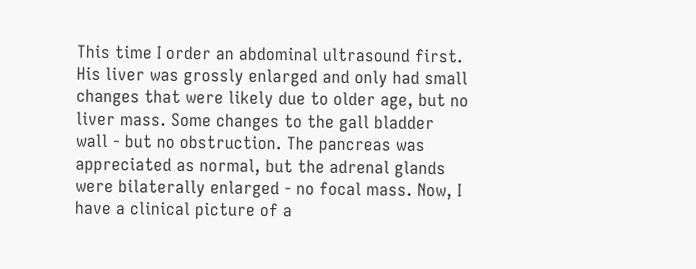This time I order an abdominal ultrasound first. His liver was grossly enlarged and only had small changes that were likely due to older age, but no liver mass. Some changes to the gall bladder wall - but no obstruction. The pancreas was appreciated as normal, but the adrenal glands were bilaterally enlarged - no focal mass. Now, I have a clinical picture of a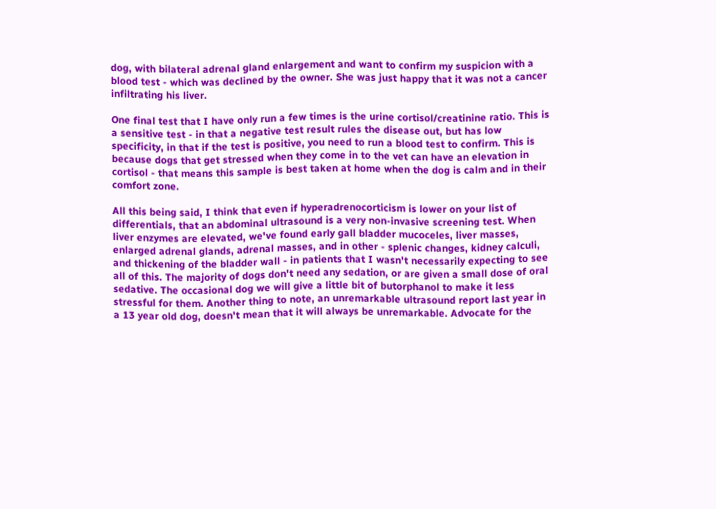dog, with bilateral adrenal gland enlargement and want to confirm my suspicion with a blood test - which was declined by the owner. She was just happy that it was not a cancer infiltrating his liver.

One final test that I have only run a few times is the urine cortisol/creatinine ratio. This is a sensitive test - in that a negative test result rules the disease out, but has low specificity, in that if the test is positive, you need to run a blood test to confirm. This is because dogs that get stressed when they come in to the vet can have an elevation in cortisol - that means this sample is best taken at home when the dog is calm and in their comfort zone.

All this being said, I think that even if hyperadrenocorticism is lower on your list of differentials, that an abdominal ultrasound is a very non-invasive screening test. When liver enzymes are elevated, we've found early gall bladder mucoceles, liver masses, enlarged adrenal glands, adrenal masses, and in other - splenic changes, kidney calculi, and thickening of the bladder wall - in patients that I wasn't necessarily expecting to see all of this. The majority of dogs don't need any sedation, or are given a small dose of oral sedative. The occasional dog we will give a little bit of butorphanol to make it less stressful for them. Another thing to note, an unremarkable ultrasound report last year in a 13 year old dog, doesn't mean that it will always be unremarkable. Advocate for the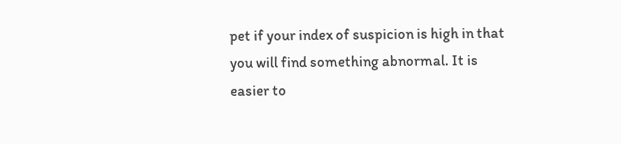pet if your index of suspicion is high in that you will find something abnormal. It is easier to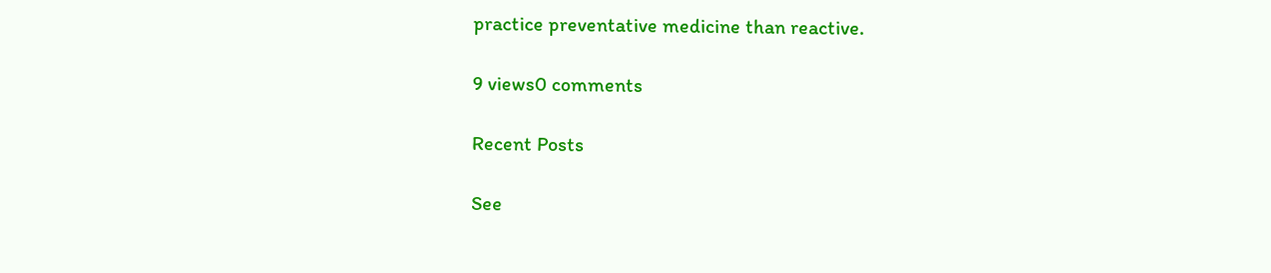practice preventative medicine than reactive.

9 views0 comments

Recent Posts

See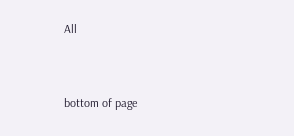All


bottom of page